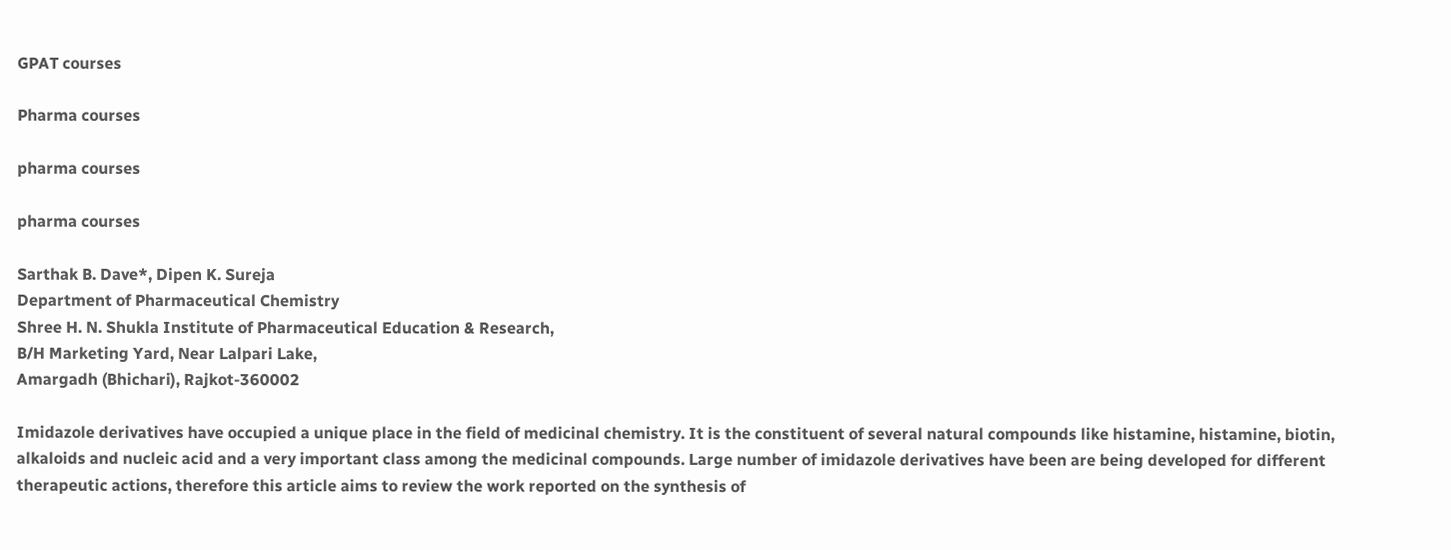GPAT courses

Pharma courses

pharma courses

pharma courses

Sarthak B. Dave*, Dipen K. Sureja
Department of Pharmaceutical Chemistry
Shree H. N. Shukla Institute of Pharmaceutical Education & Research,
B/H Marketing Yard, Near Lalpari Lake,
Amargadh (Bhichari), Rajkot-360002

Imidazole derivatives have occupied a unique place in the field of medicinal chemistry. It is the constituent of several natural compounds like histamine, histamine, biotin, alkaloids and nucleic acid and a very important class among the medicinal compounds. Large number of imidazole derivatives have been are being developed for different therapeutic actions, therefore this article aims to review the work reported on the synthesis of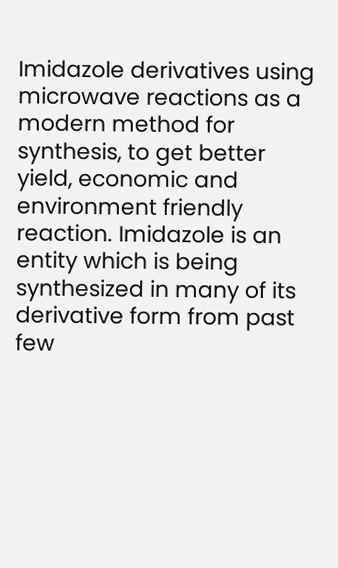Imidazole derivatives using microwave reactions as a modern method for synthesis, to get better yield, economic and environment friendly reaction. Imidazole is an entity which is being synthesized in many of its derivative form from past few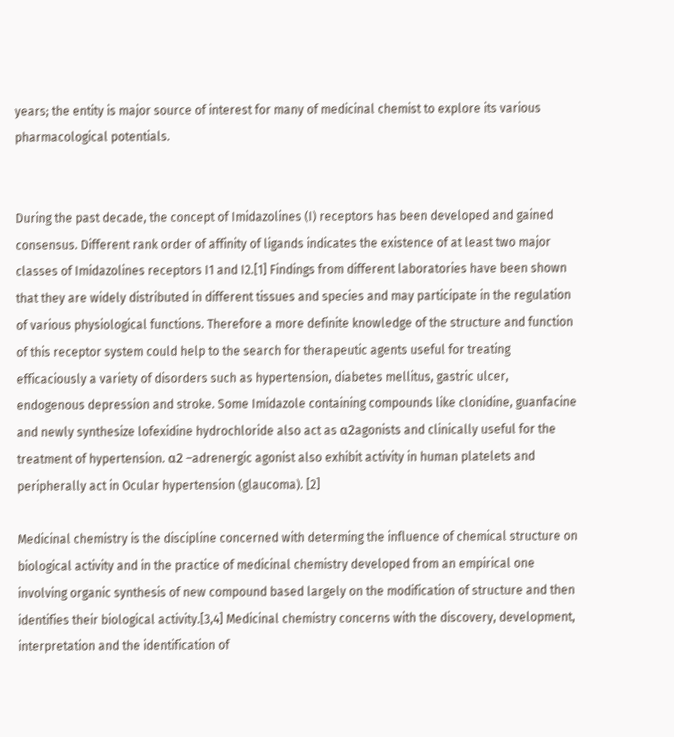years; the entity is major source of interest for many of medicinal chemist to explore its various pharmacological potentials.


During the past decade, the concept of Imidazolines (I) receptors has been developed and gained consensus. Different rank order of affinity of ligands indicates the existence of at least two major classes of Imidazolines receptors I1 and I2.[1] Findings from different laboratories have been shown that they are widely distributed in different tissues and species and may participate in the regulation of various physiological functions. Therefore a more definite knowledge of the structure and function of this receptor system could help to the search for therapeutic agents useful for treating efficaciously a variety of disorders such as hypertension, diabetes mellitus, gastric ulcer, endogenous depression and stroke. Some Imidazole containing compounds like clonidine, guanfacine and newly synthesize lofexidine hydrochloride also act as α2agonists and clinically useful for the treatment of hypertension. α2 –adrenergic agonist also exhibit activity in human platelets and peripherally act in Ocular hypertension (glaucoma). [2]

Medicinal chemistry is the discipline concerned with determing the influence of chemical structure on biological activity and in the practice of medicinal chemistry developed from an empirical one involving organic synthesis of new compound based largely on the modification of structure and then identifies their biological activity.[3,4] Medicinal chemistry concerns with the discovery, development, interpretation and the identification of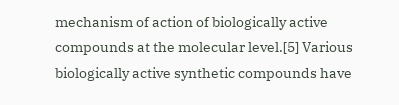mechanism of action of biologically active compounds at the molecular level.[5] Various biologically active synthetic compounds have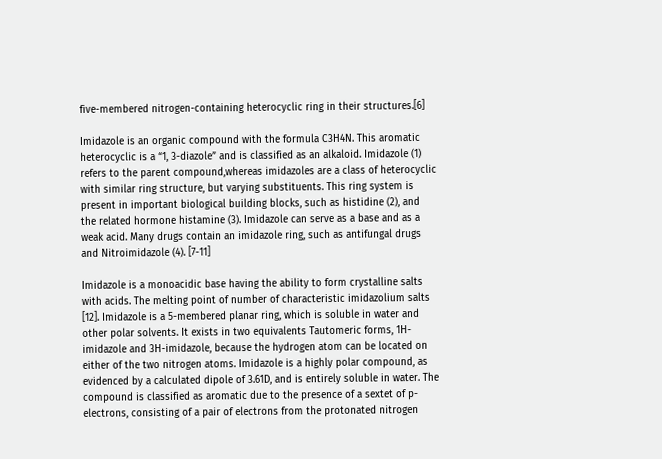five-membered nitrogen-containing heterocyclic ring in their structures.[6]

Imidazole is an organic compound with the formula C3H4N. This aromatic heterocyclic is a “1, 3-diazole” and is classified as an alkaloid. Imidazole (1) refers to the parent compound,whereas imidazoles are a class of heterocyclic with similar ring structure, but varying substituents. This ring system is present in important biological building blocks, such as histidine (2), and the related hormone histamine (3). Imidazole can serve as a base and as a weak acid. Many drugs contain an imidazole ring, such as antifungal drugs and Nitroimidazole (4). [7-11]

Imidazole is a monoacidic base having the ability to form crystalline salts with acids. The melting point of number of characteristic imidazolium salts [12]. Imidazole is a 5-membered planar ring, which is soluble in water and other polar solvents. It exists in two equivalents Tautomeric forms, 1H-imidazole and 3H-imidazole, because the hydrogen atom can be located on either of the two nitrogen atoms. Imidazole is a highly polar compound, as evidenced by a calculated dipole of 3.61D, and is entirely soluble in water. The compound is classified as aromatic due to the presence of a sextet of p-electrons, consisting of a pair of electrons from the protonated nitrogen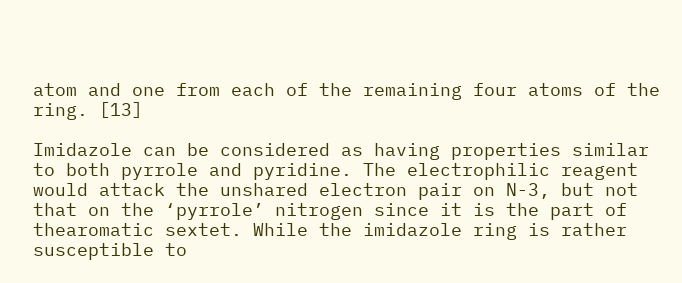atom and one from each of the remaining four atoms of the ring. [13]

Imidazole can be considered as having properties similar to both pyrrole and pyridine. The electrophilic reagent would attack the unshared electron pair on N-3, but not that on the ‘pyrrole’ nitrogen since it is the part of thearomatic sextet. While the imidazole ring is rather susceptible to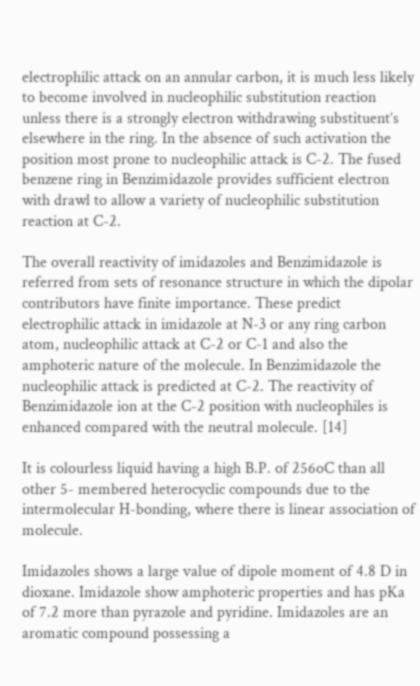electrophilic attack on an annular carbon, it is much less likely to become involved in nucleophilic substitution reaction unless there is a strongly electron withdrawing substituent’s elsewhere in the ring. In the absence of such activation the position most prone to nucleophilic attack is C-2. The fused benzene ring in Benzimidazole provides sufficient electron with drawl to allow a variety of nucleophilic substitution reaction at C-2.

The overall reactivity of imidazoles and Benzimidazole is referred from sets of resonance structure in which the dipolar contributors have finite importance. These predict electrophilic attack in imidazole at N-3 or any ring carbon atom, nucleophilic attack at C-2 or C-1 and also the amphoteric nature of the molecule. In Benzimidazole the nucleophilic attack is predicted at C-2. The reactivity of Benzimidazole ion at the C-2 position with nucleophiles is enhanced compared with the neutral molecule. [14]

It is colourless liquid having a high B.P. of 256oC than all other 5- membered heterocyclic compounds due to the intermolecular H-bonding, where there is linear association of molecule.

Imidazoles shows a large value of dipole moment of 4.8 D in dioxane. Imidazole show amphoteric properties and has pKa of 7.2 more than pyrazole and pyridine. Imidazoles are an aromatic compound possessing a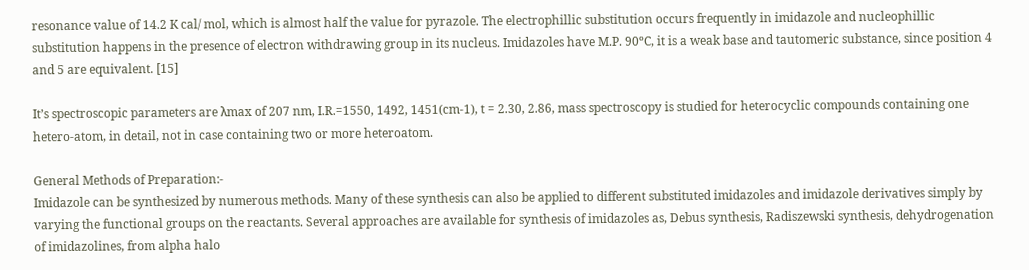resonance value of 14.2 K cal/ mol, which is almost half the value for pyrazole. The electrophillic substitution occurs frequently in imidazole and nucleophillic substitution happens in the presence of electron withdrawing group in its nucleus. Imidazoles have M.P. 90ºC, it is a weak base and tautomeric substance, since position 4 and 5 are equivalent. [15]

It’s spectroscopic parameters are λmax of 207 nm, I.R.=1550, 1492, 1451(cm-1), t = 2.30, 2.86, mass spectroscopy is studied for heterocyclic compounds containing one hetero-atom, in detail, not in case containing two or more heteroatom.

General Methods of Preparation:-
Imidazole can be synthesized by numerous methods. Many of these synthesis can also be applied to different substituted imidazoles and imidazole derivatives simply by varying the functional groups on the reactants. Several approaches are available for synthesis of imidazoles as, Debus synthesis, Radiszewski synthesis, dehydrogenation of imidazolines, from alpha halo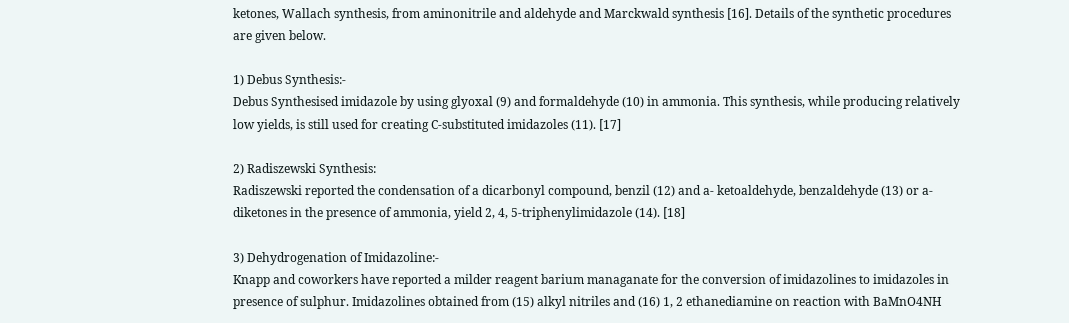ketones, Wallach synthesis, from aminonitrile and aldehyde and Marckwald synthesis [16]. Details of the synthetic procedures are given below.

1) Debus Synthesis:-
Debus Synthesised imidazole by using glyoxal (9) and formaldehyde (10) in ammonia. This synthesis, while producing relatively low yields, is still used for creating C-substituted imidazoles (11). [17]

2) Radiszewski Synthesis:
Radiszewski reported the condensation of a dicarbonyl compound, benzil (12) and a- ketoaldehyde, benzaldehyde (13) or a-diketones in the presence of ammonia, yield 2, 4, 5-triphenylimidazole (14). [18]

3) Dehydrogenation of Imidazoline:-
Knapp and coworkers have reported a milder reagent barium managanate for the conversion of imidazolines to imidazoles in presence of sulphur. Imidazolines obtained from (15) alkyl nitriles and (16) 1, 2 ethanediamine on reaction with BaMnO4NH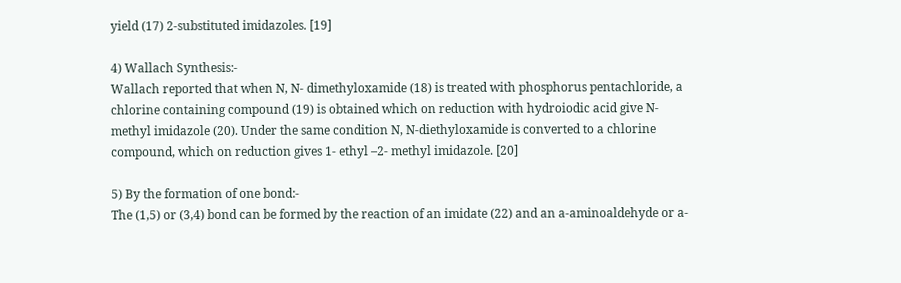yield (17) 2-substituted imidazoles. [19]

4) Wallach Synthesis:-
Wallach reported that when N, N- dimethyloxamide (18) is treated with phosphorus pentachloride, a chlorine containing compound (19) is obtained which on reduction with hydroiodic acid give N- methyl imidazole (20). Under the same condition N, N-diethyloxamide is converted to a chlorine compound, which on reduction gives 1- ethyl –2- methyl imidazole. [20]

5) By the formation of one bond:-
The (1,5) or (3,4) bond can be formed by the reaction of an imidate (22) and an a-aminoaldehyde or a-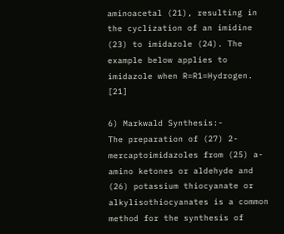aminoacetal (21), resulting in the cyclization of an imidine (23) to imidazole (24). The example below applies to imidazole when R=R1=Hydrogen. [21]

6) Markwald Synthesis:-
The preparation of (27) 2- mercaptoimidazoles from (25) a- amino ketones or aldehyde and (26) potassium thiocyanate or alkylisothiocyanates is a common method for the synthesis of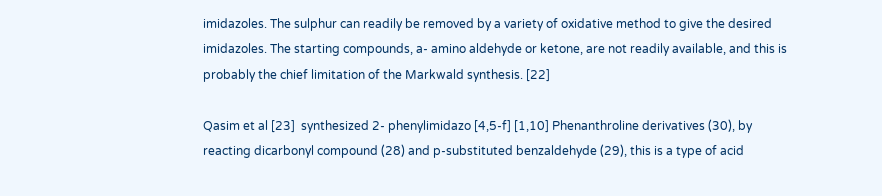imidazoles. The sulphur can readily be removed by a variety of oxidative method to give the desired imidazoles. The starting compounds, a- amino aldehyde or ketone, are not readily available, and this is probably the chief limitation of the Markwald synthesis. [22]

Qasim et al [23]  synthesized 2- phenylimidazo [4,5-f] [1,10] Phenanthroline derivatives (30), by reacting dicarbonyl compound (28) and p-substituted benzaldehyde (29), this is a type of acid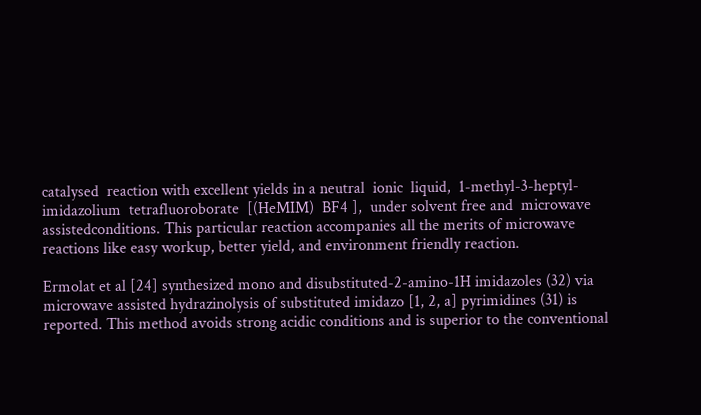catalysed  reaction with excellent yields in a neutral  ionic  liquid,  1-methyl-3-heptyl- imidazolium  tetrafluoroborate  [(HeMIM)  BF4 ],  under solvent free and  microwave assistedconditions. This particular reaction accompanies all the merits of microwave reactions like easy workup, better yield, and environment friendly reaction.

Ermolat et al [24] synthesized mono and disubstituted-2-amino-1H imidazoles (32) via microwave assisted hydrazinolysis of substituted imidazo [1, 2, a] pyrimidines (31) is reported. This method avoids strong acidic conditions and is superior to the conventional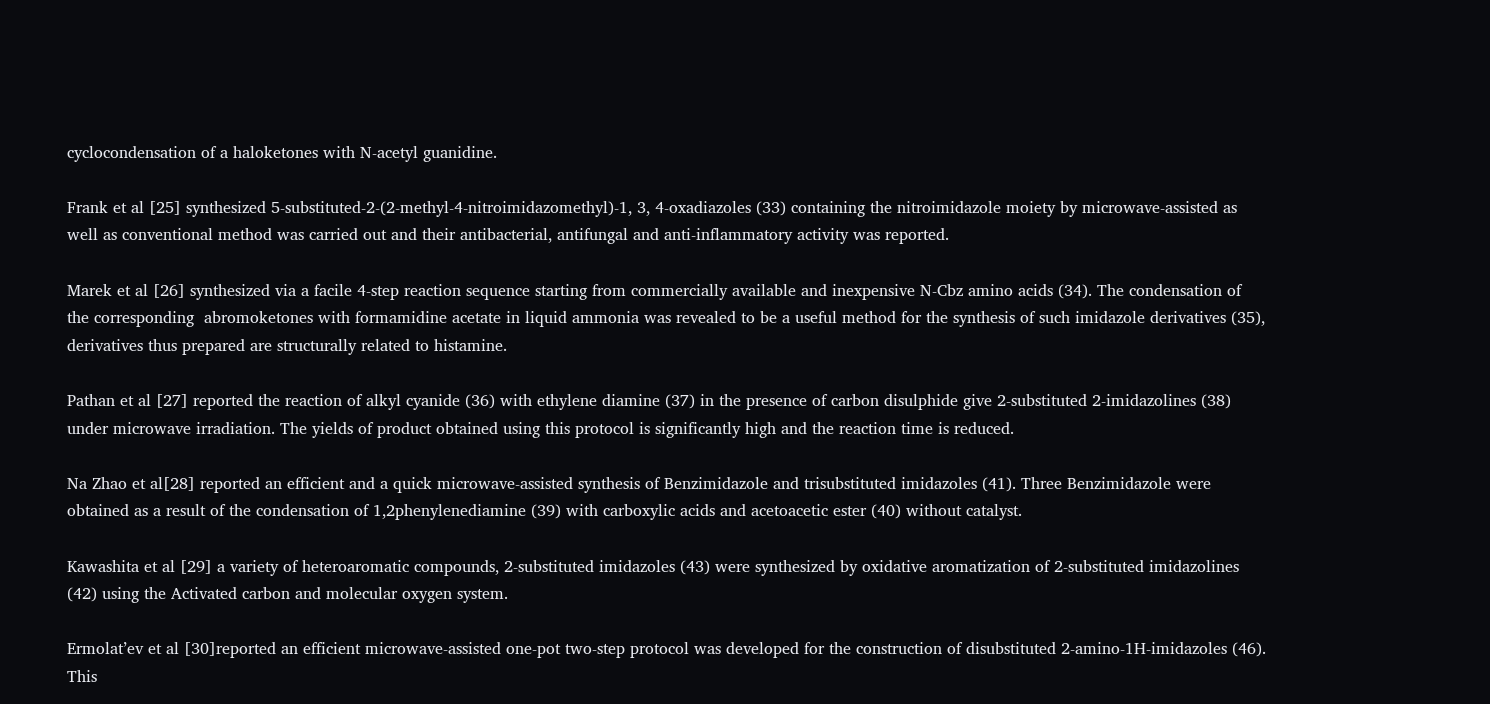cyclocondensation of a haloketones with N-acetyl guanidine.

Frank et al [25] synthesized 5-substituted-2-(2-methyl-4-nitroimidazomethyl)-1, 3, 4-oxadiazoles (33) containing the nitroimidazole moiety by microwave-assisted as well as conventional method was carried out and their antibacterial, antifungal and anti-inflammatory activity was reported.

Marek et al [26] synthesized via a facile 4-step reaction sequence starting from commercially available and inexpensive N-Cbz amino acids (34). The condensation of the corresponding  abromoketones with formamidine acetate in liquid ammonia was revealed to be a useful method for the synthesis of such imidazole derivatives (35), derivatives thus prepared are structurally related to histamine.

Pathan et al [27] reported the reaction of alkyl cyanide (36) with ethylene diamine (37) in the presence of carbon disulphide give 2-substituted 2-imidazolines (38) under microwave irradiation. The yields of product obtained using this protocol is significantly high and the reaction time is reduced.

Na Zhao et al[28] reported an efficient and a quick microwave-assisted synthesis of Benzimidazole and trisubstituted imidazoles (41). Three Benzimidazole were obtained as a result of the condensation of 1,2phenylenediamine (39) with carboxylic acids and acetoacetic ester (40) without catalyst.

Kawashita et al [29] a variety of heteroaromatic compounds, 2-substituted imidazoles (43) were synthesized by oxidative aromatization of 2-substituted imidazolines (42) using the Activated carbon and molecular oxygen system.

Ermolat’ev et al [30]reported an efficient microwave-assisted one-pot two-step protocol was developed for the construction of disubstituted 2-amino-1H-imidazoles (46). This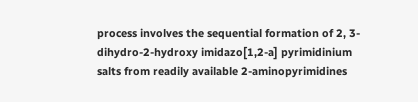process involves the sequential formation of 2, 3-dihydro-2-hydroxy imidazo[1,2-a] pyrimidinium salts from readily available 2-aminopyrimidines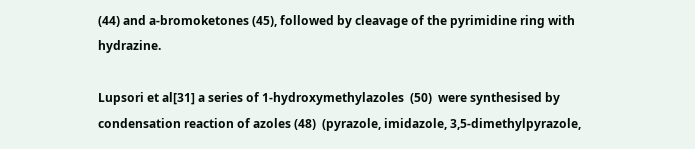(44) and a-bromoketones (45), followed by cleavage of the pyrimidine ring with hydrazine.

Lupsori et al[31] a series of 1-hydroxymethylazoles  (50)  were synthesised by condensation reaction of azoles (48)  (pyrazole, imidazole, 3,5-dimethylpyrazole,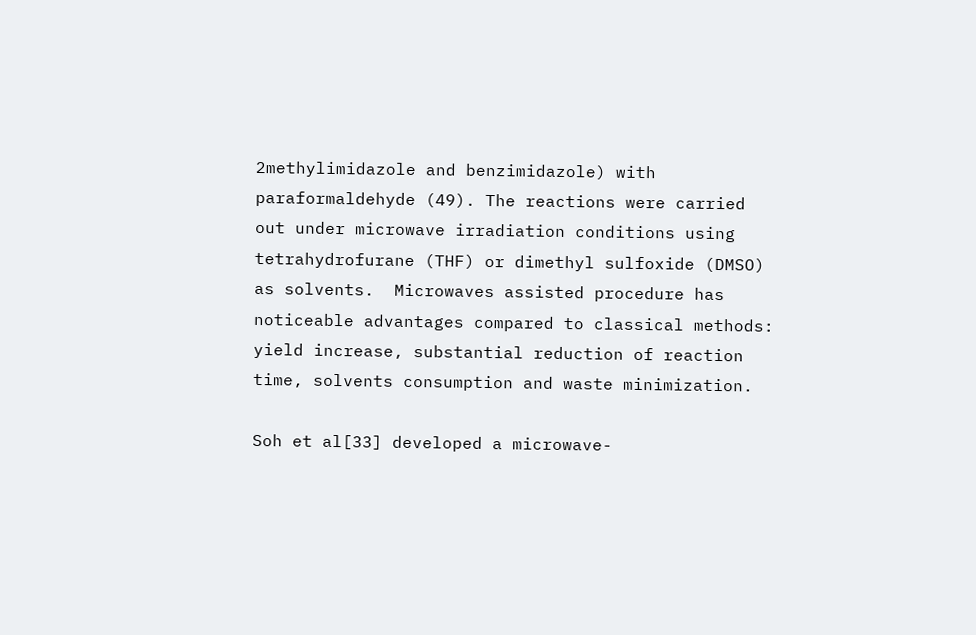2methylimidazole and benzimidazole) with paraformaldehyde (49). The reactions were carried out under microwave irradiation conditions using tetrahydrofurane (THF) or dimethyl sulfoxide (DMSO) as solvents.  Microwaves assisted procedure has noticeable advantages compared to classical methods: yield increase, substantial reduction of reaction time, solvents consumption and waste minimization.

Soh et al[33] developed a microwave-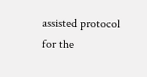assisted protocol for the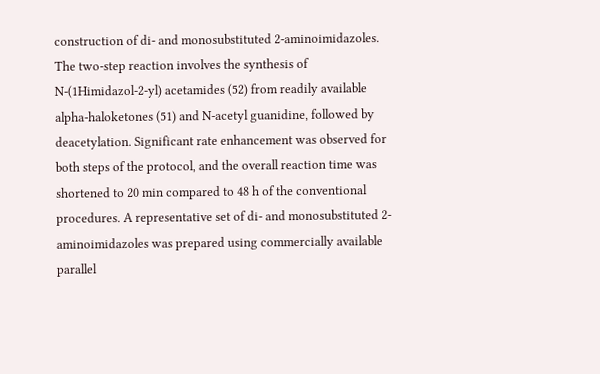construction of di- and monosubstituted 2-aminoimidazoles. The two-step reaction involves the synthesis of N-(1Himidazol-2-yl) acetamides (52) from readily available alpha-haloketones (51) and N-acetyl guanidine, followed by deacetylation. Significant rate enhancement was observed for both steps of the protocol, and the overall reaction time was shortened to 20 min compared to 48 h of the conventional procedures. A representative set of di- and monosubstituted 2-aminoimidazoles was prepared using commercially available parallel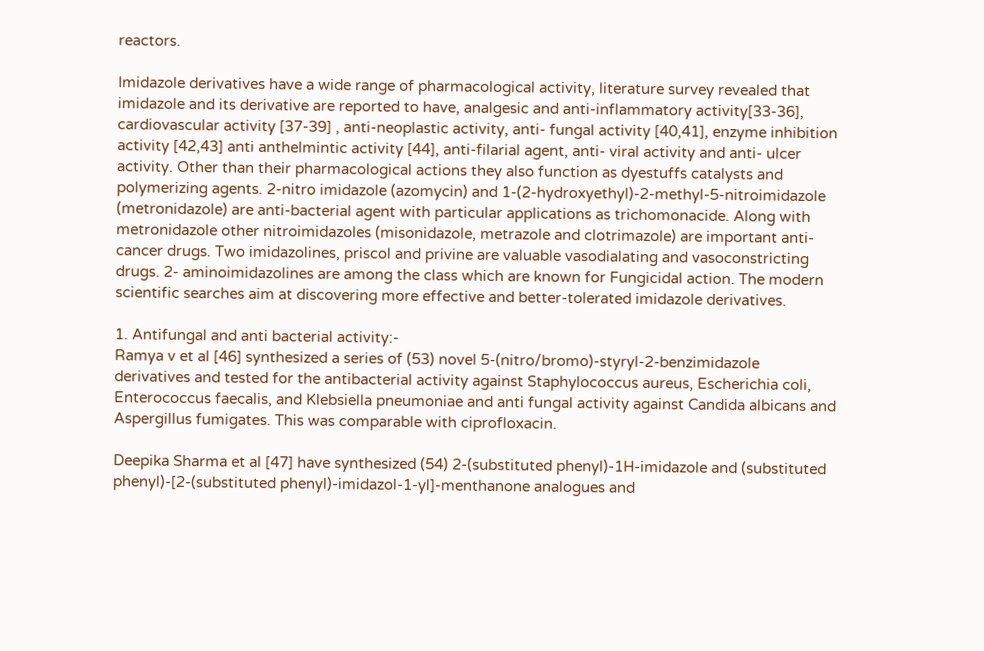reactors.

Imidazole derivatives have a wide range of pharmacological activity, literature survey revealed that imidazole and its derivative are reported to have, analgesic and anti-inflammatory activity[33-36], cardiovascular activity [37-39] , anti-neoplastic activity, anti- fungal activity [40,41], enzyme inhibition activity [42,43] anti anthelmintic activity [44], anti-filarial agent, anti- viral activity and anti- ulcer activity. Other than their pharmacological actions they also function as dyestuffs catalysts and polymerizing agents. 2-nitro imidazole (azomycin) and 1-(2-hydroxyethyl)-2-methyl-5-nitroimidazole (metronidazole) are anti-bacterial agent with particular applications as trichomonacide. Along with metronidazole other nitroimidazoles (misonidazole, metrazole and clotrimazole) are important anti-cancer drugs. Two imidazolines, priscol and privine are valuable vasodialating and vasoconstricting drugs. 2- aminoimidazolines are among the class which are known for Fungicidal action. The modern scientific searches aim at discovering more effective and better-tolerated imidazole derivatives.

1. Antifungal and anti bacterial activity:-
Ramya v et al [46] synthesized a series of (53) novel 5-(nitro/bromo)-styryl-2-benzimidazole    derivatives and tested for the antibacterial activity against Staphylococcus aureus, Escherichia coli, Enterococcus faecalis, and Klebsiella pneumoniae and anti fungal activity against Candida albicans and Aspergillus fumigates. This was comparable with ciprofloxacin.

Deepika Sharma et al [47] have synthesized (54) 2-(substituted phenyl)-1H-imidazole and (substituted phenyl)-[2-(substituted phenyl)-imidazol-1-yl]-menthanone analogues and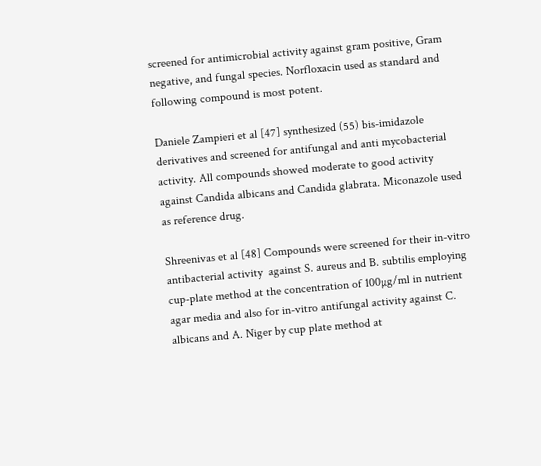screened for antimicrobial activity against gram positive, Gram negative, and fungal species. Norfloxacin used as standard and following compound is most potent.

Daniele Zampieri et al [47] synthesized (55) bis-imidazole derivatives and screened for antifungal and anti mycobacterial activity. All compounds showed moderate to good activity against Candida albicans and Candida glabrata. Miconazole used as reference drug.

Shreenivas et al [48] Compounds were screened for their in-vitro antibacterial activity  against S. aureus and B. subtilis employing cup-plate method at the concentration of 100µg/ml in nutrient agar media and also for in-vitro antifungal activity against C. albicans and A. Niger by cup plate method at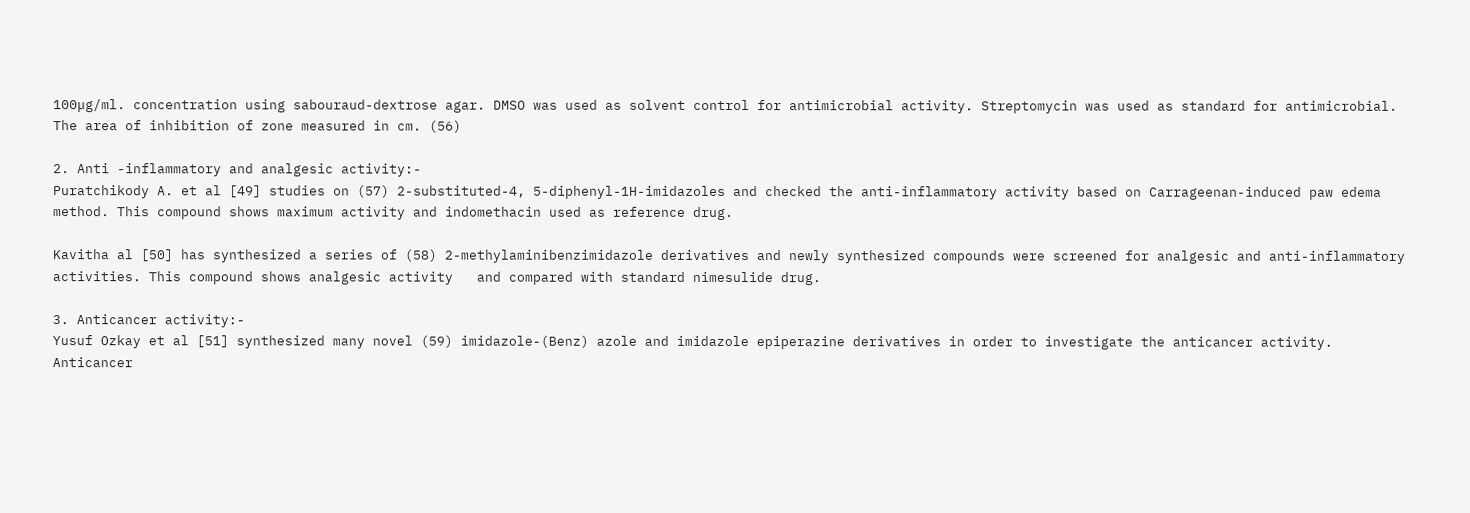100µg/ml. concentration using sabouraud-dextrose agar. DMSO was used as solvent control for antimicrobial activity. Streptomycin was used as standard for antimicrobial. The area of inhibition of zone measured in cm. (56)

2. Anti -inflammatory and analgesic activity:-
Puratchikody A. et al [49] studies on (57) 2-substituted-4, 5-diphenyl-1H-imidazoles and checked the anti-inflammatory activity based on Carrageenan-induced paw edema method. This compound shows maximum activity and indomethacin used as reference drug.

Kavitha al [50] has synthesized a series of (58) 2-methylaminibenzimidazole derivatives and newly synthesized compounds were screened for analgesic and anti-inflammatory activities. This compound shows analgesic activity   and compared with standard nimesulide drug.

3. Anticancer activity:-
Yusuf Ozkay et al [51] synthesized many novel (59) imidazole-(Benz) azole and imidazole epiperazine derivatives in order to investigate the anticancer activity.  Anticancer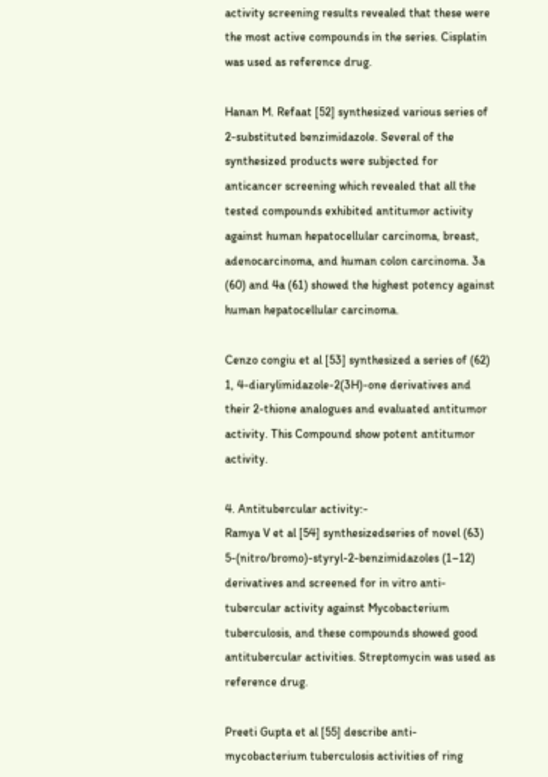activity screening results revealed that these were the most active compounds in the series. Cisplatin was used as reference drug.

Hanan M. Refaat [52] synthesized various series of 2-substituted benzimidazole. Several of the synthesized products were subjected for anticancer screening which revealed that all the tested compounds exhibited antitumor activity against human hepatocellular carcinoma, breast, adenocarcinoma, and human colon carcinoma. 3a (60) and 4a (61) showed the highest potency against human hepatocellular carcinoma.

Cenzo congiu et al [53] synthesized a series of (62) 1, 4-diarylimidazole-2(3H)-one derivatives and their 2-thione analogues and evaluated antitumor activity. This Compound show potent antitumor activity.

4. Antitubercular activity:-
Ramya V et al [54] synthesizedseries of novel (63) 5-(nitro/bromo)-styryl-2-benzimidazoles (1–12) derivatives and screened for in vitro anti-tubercular activity against Mycobacterium tuberculosis, and these compounds showed good antitubercular activities. Streptomycin was used as reference drug.

Preeti Gupta et al [55] describe anti-mycobacterium tuberculosis activities of ring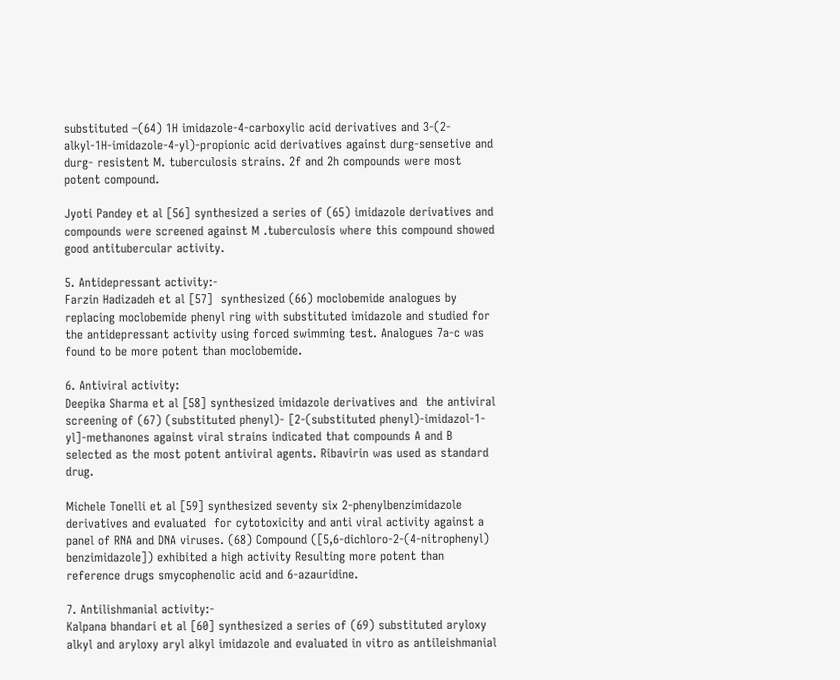substituted –(64) 1H imidazole-4-carboxylic acid derivatives and 3-(2-alkyl-1H-imidazole-4-yl)-propionic acid derivatives against durg-sensetive and durg- resistent M. tuberculosis strains. 2f and 2h compounds were most potent compound.

Jyoti Pandey et al [56] synthesized a series of (65) imidazole derivatives and compounds were screened against M .tuberculosis where this compound showed good antitubercular activity.

5. Antidepressant activity:-
Farzin Hadizadeh et al [57]  synthesized (66) moclobemide analogues by replacing moclobemide phenyl ring with substituted imidazole and studied for the antidepressant activity using forced swimming test. Analogues 7a-c was found to be more potent than moclobemide.

6. Antiviral activity:
Deepika Sharma et al [58] synthesized imidazole derivatives and  the antiviral screening of (67) (substituted phenyl)- [2-(substituted phenyl)-imidazol-1-yl]-methanones against viral strains indicated that compounds A and B selected as the most potent antiviral agents. Ribavirin was used as standard drug.

Michele Tonelli et al [59] synthesized seventy six 2-phenylbenzimidazole derivatives and evaluated  for cytotoxicity and anti viral activity against a panel of RNA and DNA viruses. (68) Compound ([5,6-dichloro-2-(4-nitrophenyl) benzimidazole]) exhibited a high activity Resulting more potent than reference drugs smycophenolic acid and 6-azauridine.

7. Antilishmanial activity:-
Kalpana bhandari et al [60] synthesized a series of (69) substituted aryloxy alkyl and aryloxy aryl alkyl imidazole and evaluated in vitro as antileishmanial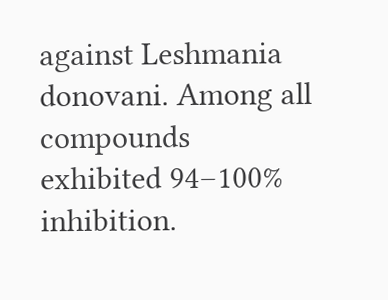against Leshmania donovani. Among all compounds exhibited 94–100% inhibition.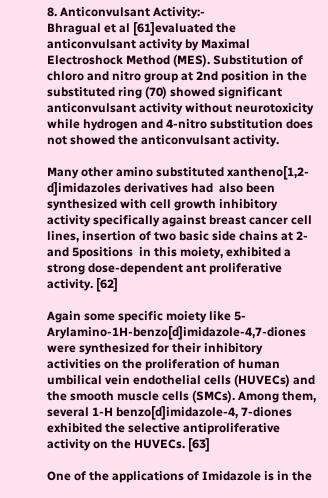8. Anticonvulsant Activity:-
Bhragual et al [61]evaluated the anticonvulsant activity by Maximal Electroshock Method (MES). Substitution of chloro and nitro group at 2nd position in the substituted ring (70) showed significant anticonvulsant activity without neurotoxicity while hydrogen and 4-nitro substitution does not showed the anticonvulsant activity.

Many other amino substituted xantheno[1,2-d]imidazoles derivatives had  also been synthesized with cell growth inhibitory activity specifically against breast cancer cell lines, insertion of two basic side chains at 2- and 5positions  in this moiety, exhibited a strong dose-dependent ant proliferative activity. [62]

Again some specific moiety like 5-Arylamino-1H-benzo[d]imidazole-4,7-diones were synthesized for their inhibitory activities on the proliferation of human umbilical vein endothelial cells (HUVECs) and the smooth muscle cells (SMCs). Among them, several 1-H benzo[d]imidazole-4, 7-diones exhibited the selective antiproliferative activity on the HUVECs. [63]

One of the applications of Imidazole is in the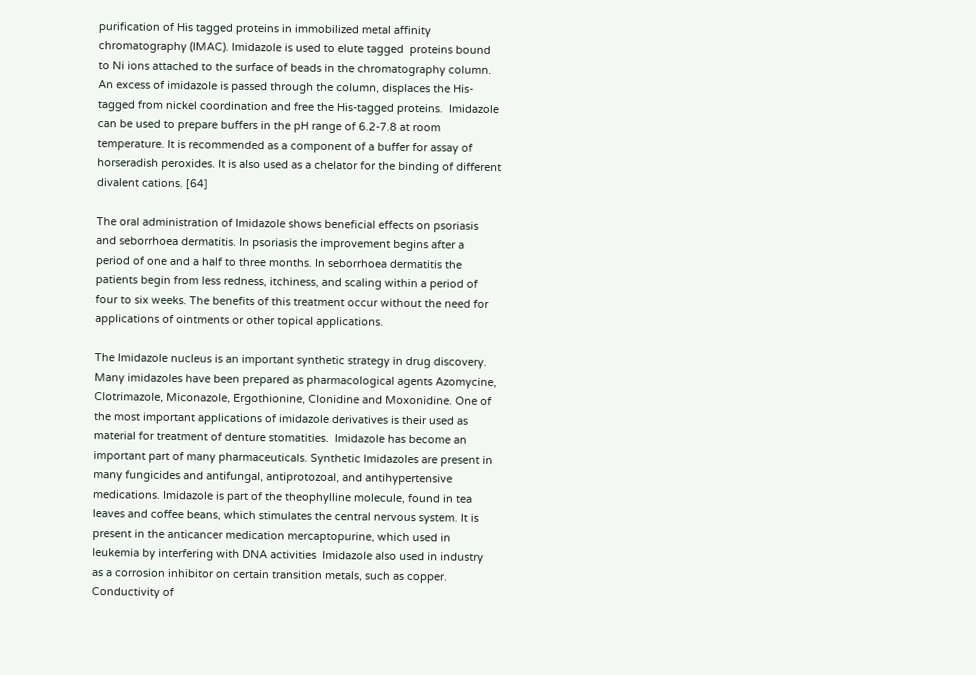purification of His tagged proteins in immobilized metal affinity chromatography (IMAC). Imidazole is used to elute tagged  proteins bound to Ni ions attached to the surface of beads in the chromatography column. An excess of imidazole is passed through the column, displaces the His-tagged from nickel coordination and free the His-tagged proteins.  Imidazole can be used to prepare buffers in the pH range of 6.2-7.8 at room temperature. It is recommended as a component of a buffer for assay of horseradish peroxides. It is also used as a chelator for the binding of different divalent cations. [64]

The oral administration of Imidazole shows beneficial effects on psoriasis and seborrhoea dermatitis. In psoriasis the improvement begins after a period of one and a half to three months. In seborrhoea dermatitis the patients begin from less redness, itchiness, and scaling within a period of four to six weeks. The benefits of this treatment occur without the need for applications of ointments or other topical applications.

The Imidazole nucleus is an important synthetic strategy in drug discovery. Many imidazoles have been prepared as pharmacological agents Azomycine, Clotrimazole, Miconazole, Ergothionine, Clonidine and Moxonidine. One of the most important applications of imidazole derivatives is their used as material for treatment of denture stomatities.  Imidazole has become an important part of many pharmaceuticals. Synthetic Imidazoles are present in many fungicides and antifungal, antiprotozoal, and antihypertensive medications. Imidazole is part of the theophylline molecule, found in tea leaves and coffee beans, which stimulates the central nervous system. It is present in the anticancer medication mercaptopurine, which used in  leukemia by interfering with DNA activities  Imidazole also used in industry as a corrosion inhibitor on certain transition metals, such as copper. Conductivity of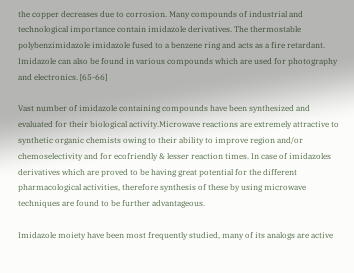the copper decreases due to corrosion. Many compounds of industrial and technological importance contain imidazole derivatives. The thermostable polybenzimidazole imidazole fused to a benzene ring and acts as a fire retardant. Imidazole can also be found in various compounds which are used for photography and electronics. [65-66]

Vast number of imidazole containing compounds have been synthesized and evaluated for their biological activity.Microwave reactions are extremely attractive to synthetic organic chemists owing to their ability to improve region and/or chemoselectivity and for ecofriendly & lesser reaction times. In case of imidazoles derivatives which are proved to be having great potential for the different pharmacological activities, therefore synthesis of these by using microwave techniques are found to be further advantageous.

Imidazole moiety have been most frequently studied, many of its analogs are active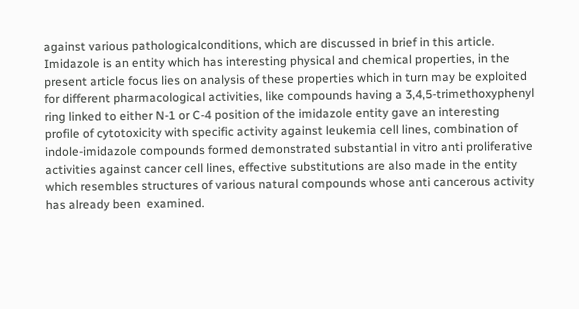against various pathologicalconditions, which are discussed in brief in this article. Imidazole is an entity which has interesting physical and chemical properties, in the present article focus lies on analysis of these properties which in turn may be exploited for different pharmacological activities, like compounds having a 3,4,5-trimethoxyphenyl ring linked to either N-1 or C-4 position of the imidazole entity gave an interesting profile of cytotoxicity with specific activity against leukemia cell lines, combination of indole-imidazole compounds formed demonstrated substantial in vitro anti proliferative activities against cancer cell lines, effective substitutions are also made in the entity  which resembles structures of various natural compounds whose anti cancerous activity has already been  examined.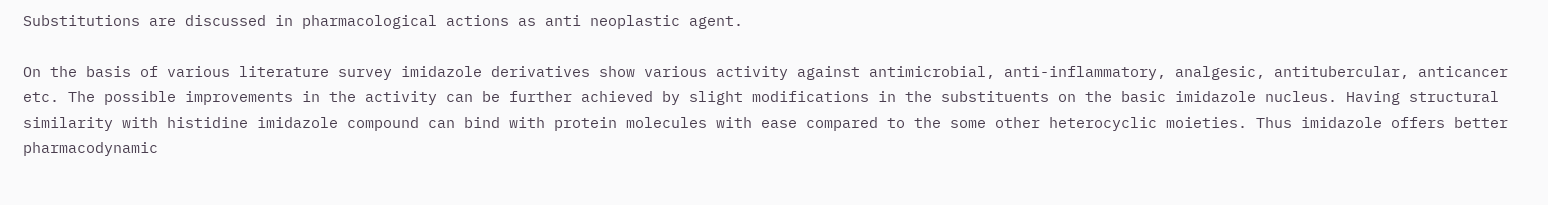Substitutions are discussed in pharmacological actions as anti neoplastic agent.

On the basis of various literature survey imidazole derivatives show various activity against antimicrobial, anti-inflammatory, analgesic, antitubercular, anticancer etc. The possible improvements in the activity can be further achieved by slight modifications in the substituents on the basic imidazole nucleus. Having structural similarity with histidine imidazole compound can bind with protein molecules with ease compared to the some other heterocyclic moieties. Thus imidazole offers better pharmacodynamic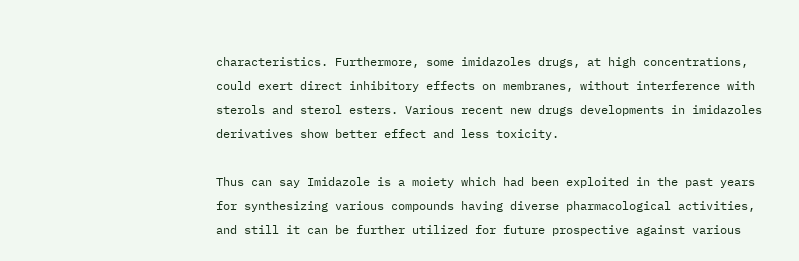characteristics. Furthermore, some imidazoles drugs, at high concentrations, could exert direct inhibitory effects on membranes, without interference with sterols and sterol esters. Various recent new drugs developments in imidazoles derivatives show better effect and less toxicity.

Thus can say Imidazole is a moiety which had been exploited in the past years for synthesizing various compounds having diverse pharmacological activities, and still it can be further utilized for future prospective against various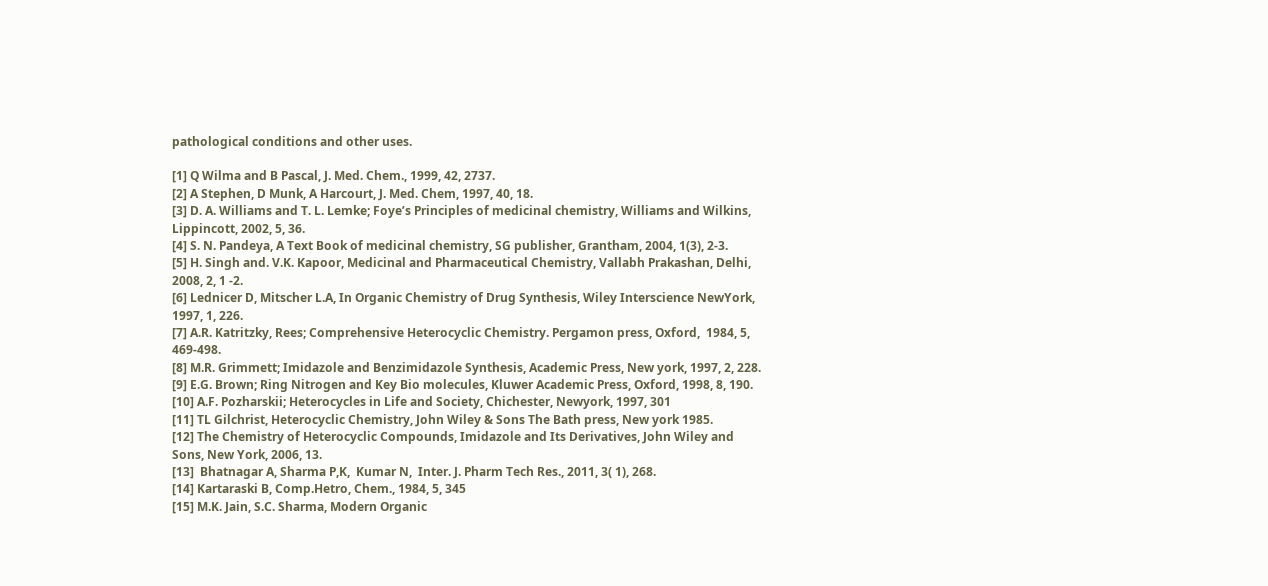pathological conditions and other uses.

[1] Q Wilma and B Pascal, J. Med. Chem., 1999, 42, 2737.
[2] A Stephen, D Munk, A Harcourt, J. Med. Chem, 1997, 40, 18.
[3] D. A. Williams and T. L. Lemke; Foye’s Principles of medicinal chemistry, Williams and Wilkins, Lippincott, 2002, 5, 36.
[4] S. N. Pandeya, A Text Book of medicinal chemistry, SG publisher, Grantham, 2004, 1(3), 2-3.
[5] H. Singh and. V.K. Kapoor, Medicinal and Pharmaceutical Chemistry, Vallabh Prakashan, Delhi, 2008, 2, 1 -2.
[6] Lednicer D, Mitscher L.A, In Organic Chemistry of Drug Synthesis, Wiley Interscience NewYork, 1997, 1, 226.
[7] A.R. Katritzky, Rees; Comprehensive Heterocyclic Chemistry. Pergamon press, Oxford,  1984, 5, 469-498.
[8] M.R. Grimmett; Imidazole and Benzimidazole Synthesis, Academic Press, New york, 1997, 2, 228.
[9] E.G. Brown; Ring Nitrogen and Key Bio molecules, Kluwer Academic Press, Oxford, 1998, 8, 190.
[10] A.F. Pozharskii; Heterocycles in Life and Society, Chichester, Newyork, 1997, 301
[11] TL Gilchrist, Heterocyclic Chemistry, John Wiley & Sons The Bath press, New york 1985.
[12] The Chemistry of Heterocyclic Compounds, Imidazole and Its Derivatives, John Wiley and Sons, New York, 2006, 13.
[13]  Bhatnagar A, Sharma P,K,  Kumar N,  Inter. J. Pharm Tech Res., 2011, 3( 1), 268.
[14] Kartaraski B, Comp.Hetro, Chem., 1984, 5, 345
[15] M.K. Jain, S.C. Sharma, Modern Organic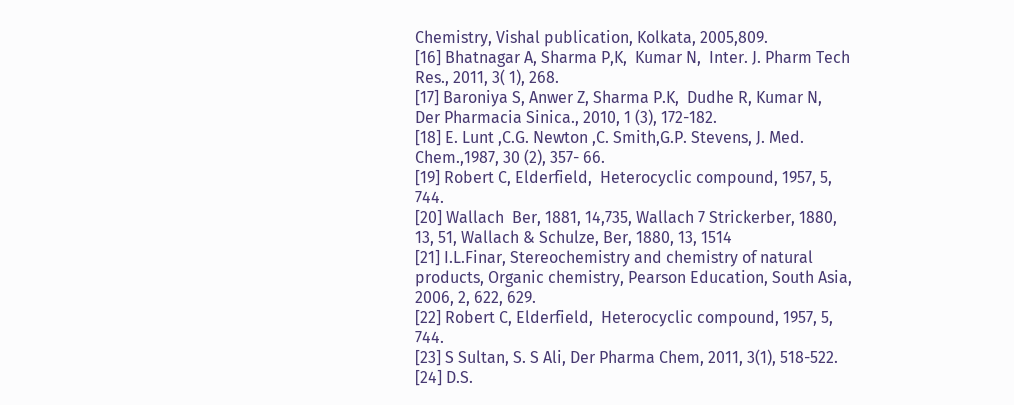Chemistry, Vishal publication, Kolkata, 2005,809.
[16] Bhatnagar A, Sharma P,K,  Kumar N,  Inter. J. Pharm Tech Res., 2011, 3( 1), 268.
[17] Baroniya S, Anwer Z, Sharma P.K,  Dudhe R, Kumar N,  Der Pharmacia Sinica., 2010, 1 (3), 172-182.
[18] E. Lunt ,C.G. Newton ,C. Smith,G.P. Stevens, J. Med. Chem.,1987, 30 (2), 357- 66.
[19] Robert C, Elderfield,  Heterocyclic compound, 1957, 5, 744.
[20] Wallach  Ber, 1881, 14,735, Wallach 7 Strickerber, 1880, 13, 51, Wallach & Schulze, Ber, 1880, 13, 1514
[21] I.L.Finar, Stereochemistry and chemistry of natural products, Organic chemistry, Pearson Education, South Asia, 2006, 2, 622, 629.
[22] Robert C, Elderfield,  Heterocyclic compound, 1957, 5, 744.
[23] S Sultan, S. S Ali, Der Pharma Chem, 2011, 3(1), 518-522.
[24] D.S.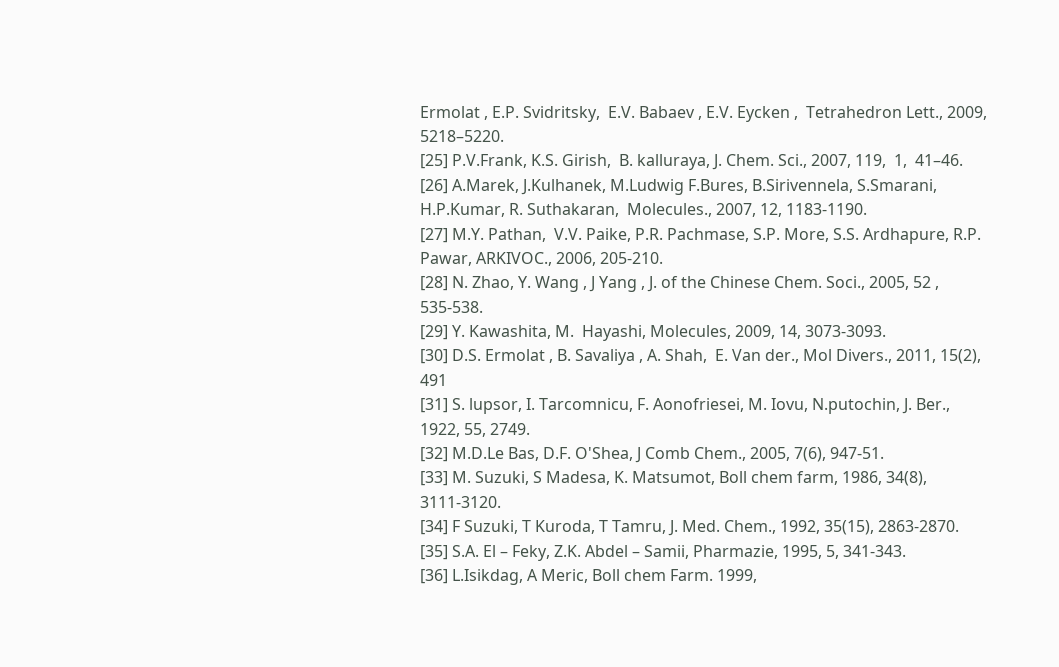Ermolat , E.P. Svidritsky,  E.V. Babaev , E.V. Eycken ,  Tetrahedron Lett., 2009, 5218–5220.
[25] P.V.Frank, K.S. Girish,  B. kalluraya, J. Chem. Sci., 2007, 119,  1,  41–46.
[26] A.Marek, J.Kulhanek, M.Ludwig F.Bures, B.Sirivennela, S.Smarani, H.P.Kumar, R. Suthakaran,  Molecules., 2007, 12, 1183-1190.
[27] M.Y. Pathan,  V.V. Paike, P.R. Pachmase, S.P. More, S.S. Ardhapure, R.P. Pawar, ARKIVOC., 2006, 205-210.
[28] N. Zhao, Y. Wang , J Yang , J. of the Chinese Chem. Soci., 2005, 52 , 535-538.
[29] Y. Kawashita, M.  Hayashi, Molecules, 2009, 14, 3073-3093.
[30] D.S. Ermolat , B. Savaliya , A. Shah,  E. Van der., Mol Divers., 2011, 15(2), 491
[31] S. lupsor, I. Tarcomnicu, F. Aonofriesei, M. Iovu, N.putochin, J. Ber., 1922, 55, 2749.
[32] M.D.Le Bas, D.F. O'Shea, J Comb Chem., 2005, 7(6), 947-51.
[33] M. Suzuki, S Madesa, K. Matsumot, Boll chem farm, 1986, 34(8), 3111-3120.
[34] F Suzuki, T Kuroda, T Tamru, J. Med. Chem., 1992, 35(15), 2863-2870.
[35] S.A. El – Feky, Z.K. Abdel – Samii, Pharmazie, 1995, 5, 341-343.
[36] L.Isikdag, A Meric, Boll chem Farm. 1999,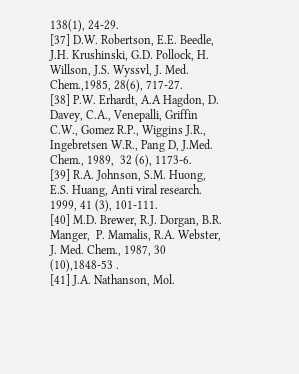138(1), 24-29.
[37] D.W. Robertson, E.E. Beedle, J.H. Krushinski, G.D. Pollock, H. Willson, J.S. Wyssvl, J. Med. Chem.,1985, 28(6), 717-27.
[38] P.W. Erhardt, A.A Hagdon, D. Davey, C.A., Venepalli, Griffin C.W., Gomez R.P., Wiggins J.R., Ingebretsen W.R., Pang D, J.Med. Chem., 1989,  32 (6), 1173-6.
[39] R.A. Johnson, S.M. Huong, E.S. Huang, Anti viral research. 1999, 41 (3), 101-111.
[40] M.D. Brewer, R.J. Dorgan, B.R. Manger,  P. Mamalis, R.A. Webster, J. Med. Chem., 1987, 30 (10),1848-53 .
[41] J.A. Nathanson, Mol.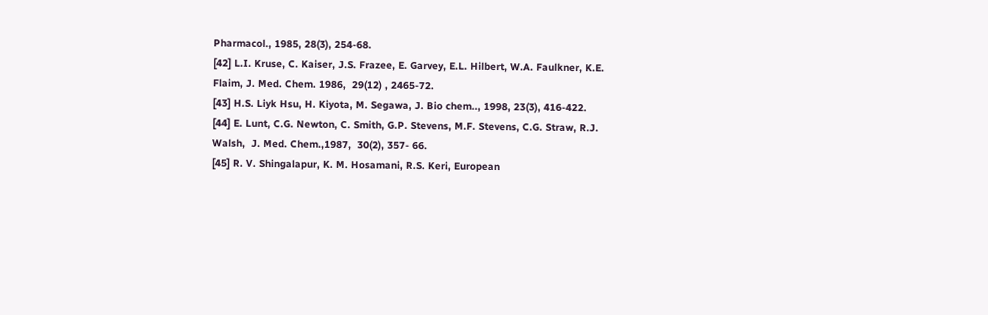Pharmacol., 1985, 28(3), 254-68.
[42] L.I. Kruse, C. Kaiser, J.S. Frazee, E. Garvey, E.L. Hilbert, W.A. Faulkner, K.E. Flaim, J. Med. Chem. 1986,  29(12) , 2465-72.
[43] H.S. Liyk Hsu, H. Kiyota, M. Segawa, J. Bio chem.., 1998, 23(3), 416-422.
[44] E. Lunt, C.G. Newton, C. Smith, G.P. Stevens, M.F. Stevens, C.G. Straw, R.J. Walsh,  J. Med. Chem.,1987,  30(2), 357- 66.
[45] R. V. Shingalapur, K. M. Hosamani, R.S. Keri, European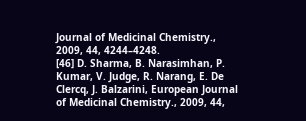Journal of Medicinal Chemistry., 2009, 44, 4244–4248.
[46] D. Sharma, B. Narasimhan, P.  Kumar, V. Judge, R. Narang, E. De Clercq, J. Balzarini, European Journal of Medicinal Chemistry., 2009, 44,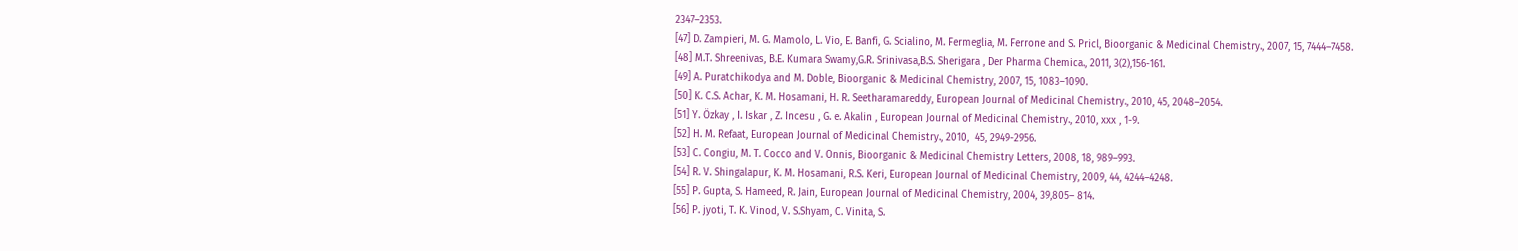2347–2353.
[47] D. Zampieri, M. G. Mamolo, L. Vio, E. Banfi, G. Scialino, M. Fermeglia, M. Ferrone and S. Pricl, Bioorganic & Medicinal Chemistry., 2007, 15, 7444–7458.
[48] M.T. Shreenivas, B.E. Kumara Swamy,G.R. Srinivasa,B.S. Sherigara , Der Pharma Chemica., 2011, 3(2),156-161.
[49] A. Puratchikodya and M. Doble, Bioorganic & Medicinal Chemistry, 2007, 15, 1083–1090.
[50] K. C.S. Achar, K. M. Hosamani, H. R. Seetharamareddy, European Journal of Medicinal Chemistry., 2010, 45, 2048–2054.
[51] Y. Özkay , I. Iskar , Z. Incesu , G. e. Akalin , European Journal of Medicinal Chemistry., 2010, xxx , 1-9.
[52] H. M. Refaat, European Journal of Medicinal Chemistry., 2010,  45, 2949-2956.
[53] C. Congiu, M. T. Cocco and V. Onnis, Bioorganic & Medicinal Chemistry Letters, 2008, 18, 989–993.
[54] R. V. Shingalapur, K. M. Hosamani, R.S. Keri, European Journal of Medicinal Chemistry, 2009, 44, 4244–4248.
[55] P. Gupta, S. Hameed, R. Jain, European Journal of Medicinal Chemistry, 2004, 39,805– 814.
[56] P. jyoti, T. K. Vinod, V. S.Shyam, C. Vinita, S.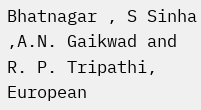Bhatnagar , S Sinha ,A.N. Gaikwad and R. P. Tripathi, European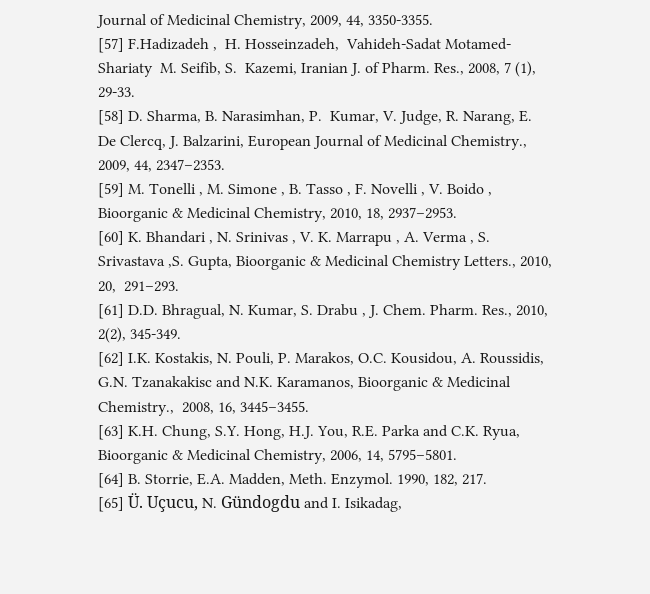Journal of Medicinal Chemistry, 2009, 44, 3350-3355.
[57] F.Hadizadeh ,  H. Hosseinzadeh,  Vahideh-Sadat Motamed-Shariaty  M. Seifib, S.  Kazemi, Iranian J. of Pharm. Res., 2008, 7 (1), 29-33.
[58] D. Sharma, B. Narasimhan, P.  Kumar, V. Judge, R. Narang, E. De Clercq, J. Balzarini, European Journal of Medicinal Chemistry., 2009, 44, 2347–2353.
[59] M. Tonelli , M. Simone , B. Tasso , F. Novelli , V. Boido , Bioorganic & Medicinal Chemistry, 2010, 18, 2937–2953.
[60] K. Bhandari , N. Srinivas , V. K. Marrapu , A. Verma , S. Srivastava ,S. Gupta, Bioorganic & Medicinal Chemistry Letters., 2010, 20,  291–293.
[61] D.D. Bhragual, N. Kumar, S. Drabu , J. Chem. Pharm. Res., 2010, 2(2), 345-349.
[62] I.K. Kostakis, N. Pouli, P. Marakos, O.C. Kousidou, A. Roussidis, G.N. Tzanakakisc and N.K. Karamanos, Bioorganic & Medicinal Chemistry.,  2008, 16, 3445–3455.
[63] K.H. Chung, S.Y. Hong, H.J. You, R.E. Parka and C.K. Ryua, Bioorganic & Medicinal Chemistry, 2006, 14, 5795–5801.
[64] B. Storrie, E.A. Madden, Meth. Enzymol. 1990, 182, 217.
[65] Ü. Uçucu, N. Gündogdu and I. Isikadag,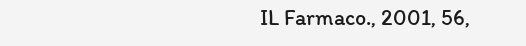IL Farmaco., 2001, 56,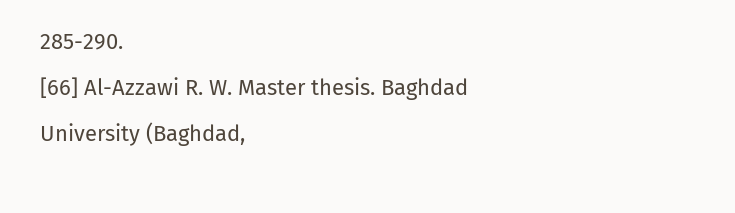285-290.
[66] Al-Azzawi R. W. Master thesis. Baghdad University (Baghdad,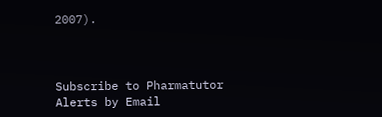2007).



Subscribe to Pharmatutor Alerts by Email